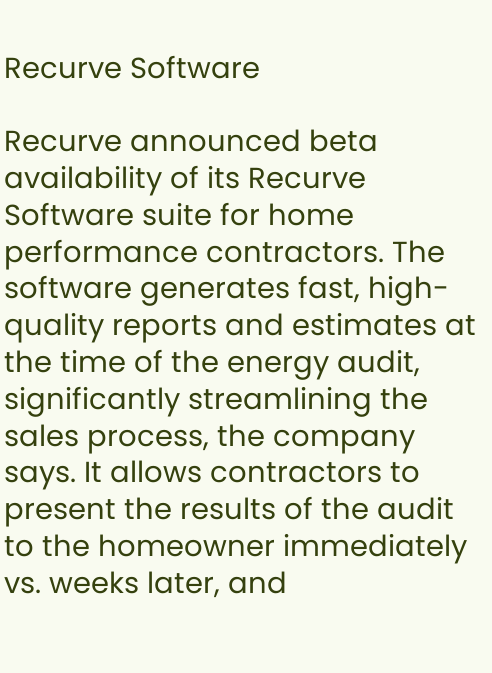Recurve Software

Recurve announced beta availability of its Recurve Software suite for home performance contractors. The software generates fast, high-quality reports and estimates at the time of the energy audit, significantly streamlining the sales process, the company says. It allows contractors to present the results of the audit to the homeowner immediately vs. weeks later, and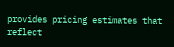provides pricing estimates that reflect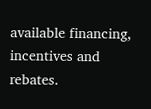available financing, incentives and rebates.